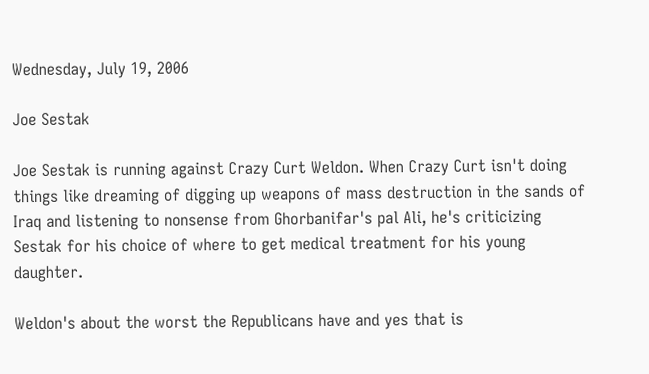Wednesday, July 19, 2006

Joe Sestak

Joe Sestak is running against Crazy Curt Weldon. When Crazy Curt isn't doing things like dreaming of digging up weapons of mass destruction in the sands of Iraq and listening to nonsense from Ghorbanifar's pal Ali, he's criticizing Sestak for his choice of where to get medical treatment for his young daughter.

Weldon's about the worst the Republicans have and yes that is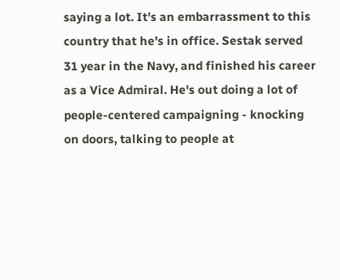saying a lot. It's an embarrassment to this country that he's in office. Sestak served 31 year in the Navy, and finished his career as a Vice Admiral. He's out doing a lot of people-centered campaigning - knocking on doors, talking to people at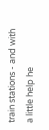train stations - and with a little help he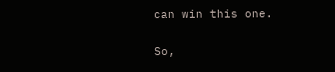can win this one.

So,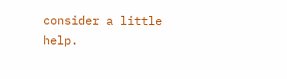consider a little help.